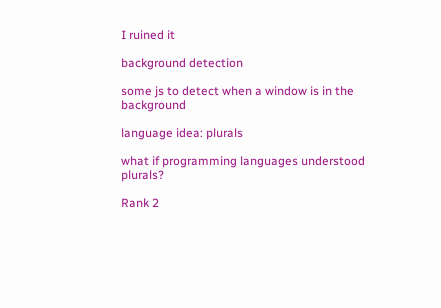I ruined it

background detection

some js to detect when a window is in the background

language idea: plurals

what if programming languages understood plurals?

Rank 2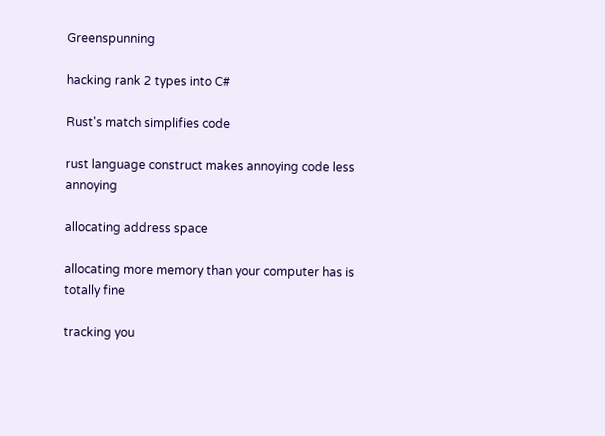Greenspunning

hacking rank 2 types into C#

Rust's match simplifies code

rust language construct makes annoying code less annoying

allocating address space

allocating more memory than your computer has is totally fine

tracking you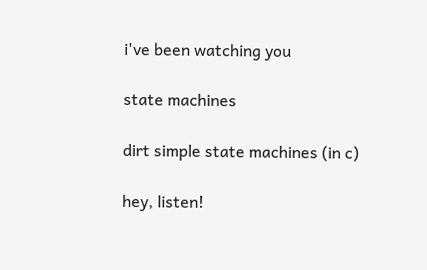i've been watching you

state machines

dirt simple state machines (in c)

hey, listen!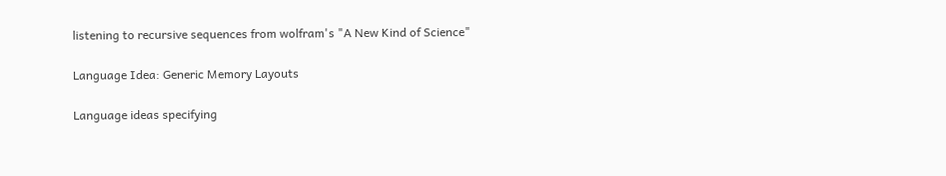listening to recursive sequences from wolfram's "A New Kind of Science"

Language Idea: Generic Memory Layouts

Language ideas specifying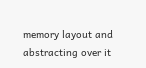memory layout and abstracting over it